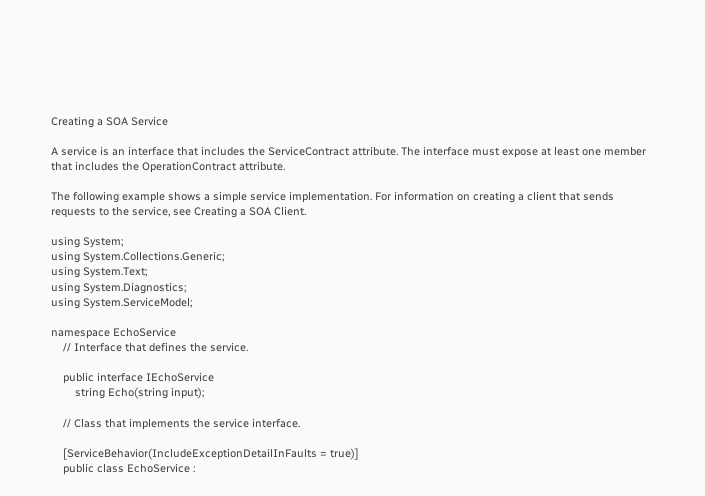Creating a SOA Service

A service is an interface that includes the ServiceContract attribute. The interface must expose at least one member that includes the OperationContract attribute.

The following example shows a simple service implementation. For information on creating a client that sends requests to the service, see Creating a SOA Client.

using System;
using System.Collections.Generic;
using System.Text;
using System.Diagnostics;
using System.ServiceModel;

namespace EchoService
    // Interface that defines the service.

    public interface IEchoService
        string Echo(string input);

    // Class that implements the service interface.

    [ServiceBehavior(IncludeExceptionDetailInFaults = true)]
    public class EchoService :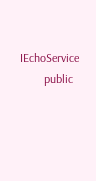IEchoService
        public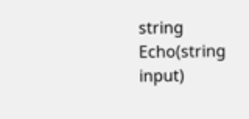string Echo(string input)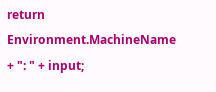return Environment.MachineName + ": " + input;